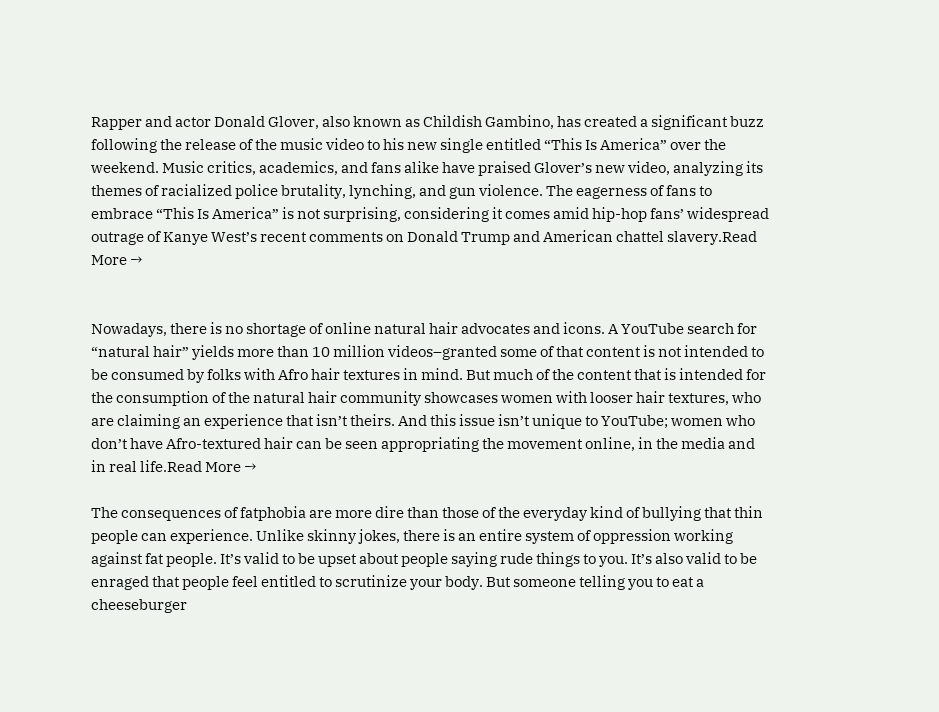Rapper and actor Donald Glover, also known as Childish Gambino, has created a significant buzz following the release of the music video to his new single entitled “This Is America” over the weekend. Music critics, academics, and fans alike have praised Glover’s new video, analyzing its themes of racialized police brutality, lynching, and gun violence. The eagerness of fans to embrace “This Is America” is not surprising, considering it comes amid hip-hop fans’ widespread outrage of Kanye West’s recent comments on Donald Trump and American chattel slavery.Read More →


Nowadays, there is no shortage of online natural hair advocates and icons. A YouTube search for “natural hair” yields more than 10 million videos–granted some of that content is not intended to be consumed by folks with Afro hair textures in mind. But much of the content that is intended for the consumption of the natural hair community showcases women with looser hair textures, who are claiming an experience that isn’t theirs. And this issue isn’t unique to YouTube; women who don’t have Afro-textured hair can be seen appropriating the movement online, in the media and in real life.Read More →

The consequences of fatphobia are more dire than those of the everyday kind of bullying that thin people can experience. Unlike skinny jokes, there is an entire system of oppression working against fat people. It’s valid to be upset about people saying rude things to you. It’s also valid to be enraged that people feel entitled to scrutinize your body. But someone telling you to eat a cheeseburger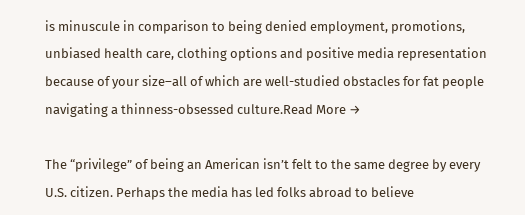is minuscule in comparison to being denied employment, promotions, unbiased health care, clothing options and positive media representation because of your size–all of which are well-studied obstacles for fat people navigating a thinness-obsessed culture.Read More →

The “privilege” of being an American isn’t felt to the same degree by every U.S. citizen. Perhaps the media has led folks abroad to believe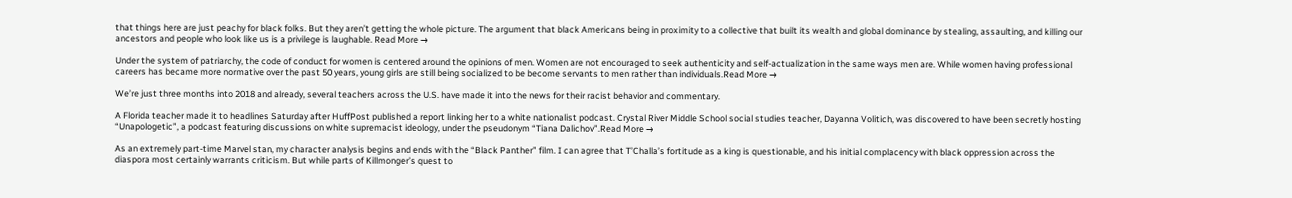that things here are just peachy for black folks. But they aren’t getting the whole picture. The argument that black Americans being in proximity to a collective that built its wealth and global dominance by stealing, assaulting, and killing our ancestors and people who look like us is a privilege is laughable. Read More →

Under the system of patriarchy, the code of conduct for women is centered around the opinions of men. Women are not encouraged to seek authenticity and self-actualization in the same ways men are. While women having professional careers has became more normative over the past 50 years, young girls are still being socialized to be become servants to men rather than individuals.Read More →

We’re just three months into 2018 and already, several teachers across the U.S. have made it into the news for their racist behavior and commentary.

A Florida teacher made it to headlines Saturday after HuffPost published a report linking her to a white nationalist podcast. Crystal River Middle School social studies teacher, Dayanna Volitich, was discovered to have been secretly hosting “Unapologetic”, a podcast featuring discussions on white supremacist ideology, under the pseudonym “Tiana Dalichov”.Read More →

As an extremely part-time Marvel stan, my character analysis begins and ends with the “Black Panther” film. I can agree that T’Challa’s fortitude as a king is questionable, and his initial complacency with black oppression across the diaspora most certainly warrants criticism. But while parts of Killmonger’s quest to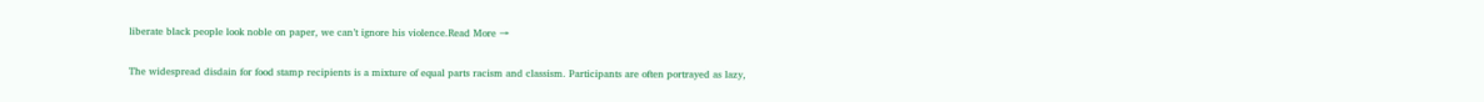liberate black people look noble on paper, we can’t ignore his violence.Read More →

The widespread disdain for food stamp recipients is a mixture of equal parts racism and classism. Participants are often portrayed as lazy,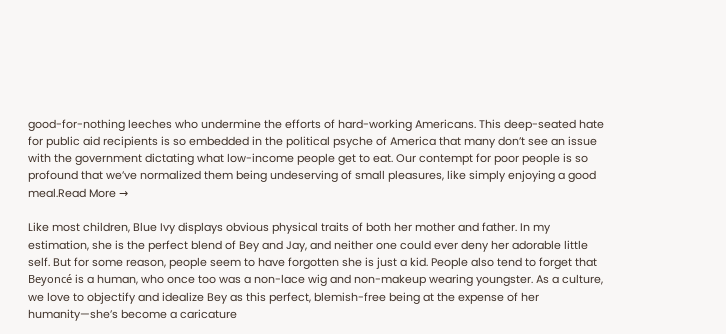good-for-nothing leeches who undermine the efforts of hard-working Americans. This deep-seated hate for public aid recipients is so embedded in the political psyche of America that many don’t see an issue with the government dictating what low-income people get to eat. Our contempt for poor people is so profound that we’ve normalized them being undeserving of small pleasures, like simply enjoying a good meal.Read More →

Like most children, Blue Ivy displays obvious physical traits of both her mother and father. In my estimation, she is the perfect blend of Bey and Jay, and neither one could ever deny her adorable little self. But for some reason, people seem to have forgotten she is just a kid. People also tend to forget that Beyoncé is a human, who once too was a non-lace wig and non-makeup wearing youngster. As a culture, we love to objectify and idealize Bey as this perfect, blemish-free being at the expense of her humanity—she’s become a caricature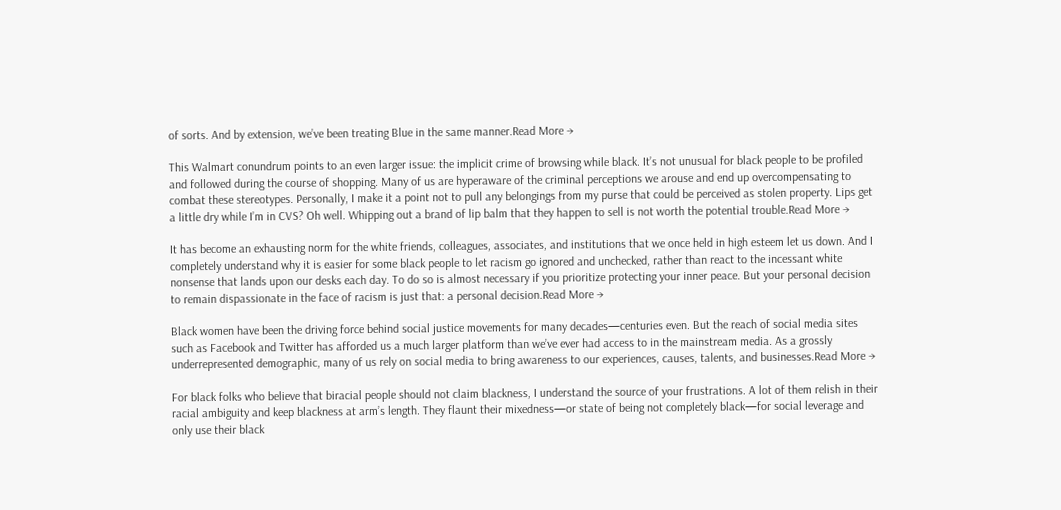of sorts. And by extension, we’ve been treating Blue in the same manner.Read More →

This Walmart conundrum points to an even larger issue: the implicit crime of browsing while black. It’s not unusual for black people to be profiled and followed during the course of shopping. Many of us are hyperaware of the criminal perceptions we arouse and end up overcompensating to combat these stereotypes. Personally, I make it a point not to pull any belongings from my purse that could be perceived as stolen property. Lips get a little dry while I’m in CVS? Oh well. Whipping out a brand of lip balm that they happen to sell is not worth the potential trouble.Read More →

It has become an exhausting norm for the white friends, colleagues, associates, and institutions that we once held in high esteem let us down. And I completely understand why it is easier for some black people to let racism go ignored and unchecked, rather than react to the incessant white nonsense that lands upon our desks each day. To do so is almost necessary if you prioritize protecting your inner peace. But your personal decision to remain dispassionate in the face of racism is just that: a personal decision.Read More →

Black women have been the driving force behind social justice movements for many decades—centuries even. But the reach of social media sites such as Facebook and Twitter has afforded us a much larger platform than we’ve ever had access to in the mainstream media. As a grossly underrepresented demographic, many of us rely on social media to bring awareness to our experiences, causes, talents, and businesses.Read More →

For black folks who believe that biracial people should not claim blackness, I understand the source of your frustrations. A lot of them relish in their racial ambiguity and keep blackness at arm’s length. They flaunt their mixedness—or state of being not completely black—for social leverage and only use their black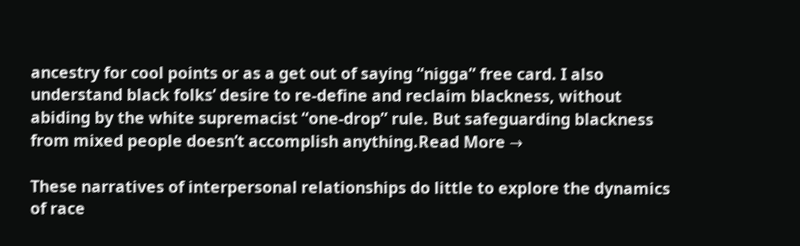ancestry for cool points or as a get out of saying “nigga” free card. I also understand black folks’ desire to re-define and reclaim blackness, without abiding by the white supremacist “one-drop” rule. But safeguarding blackness from mixed people doesn’t accomplish anything.Read More →

These narratives of interpersonal relationships do little to explore the dynamics of race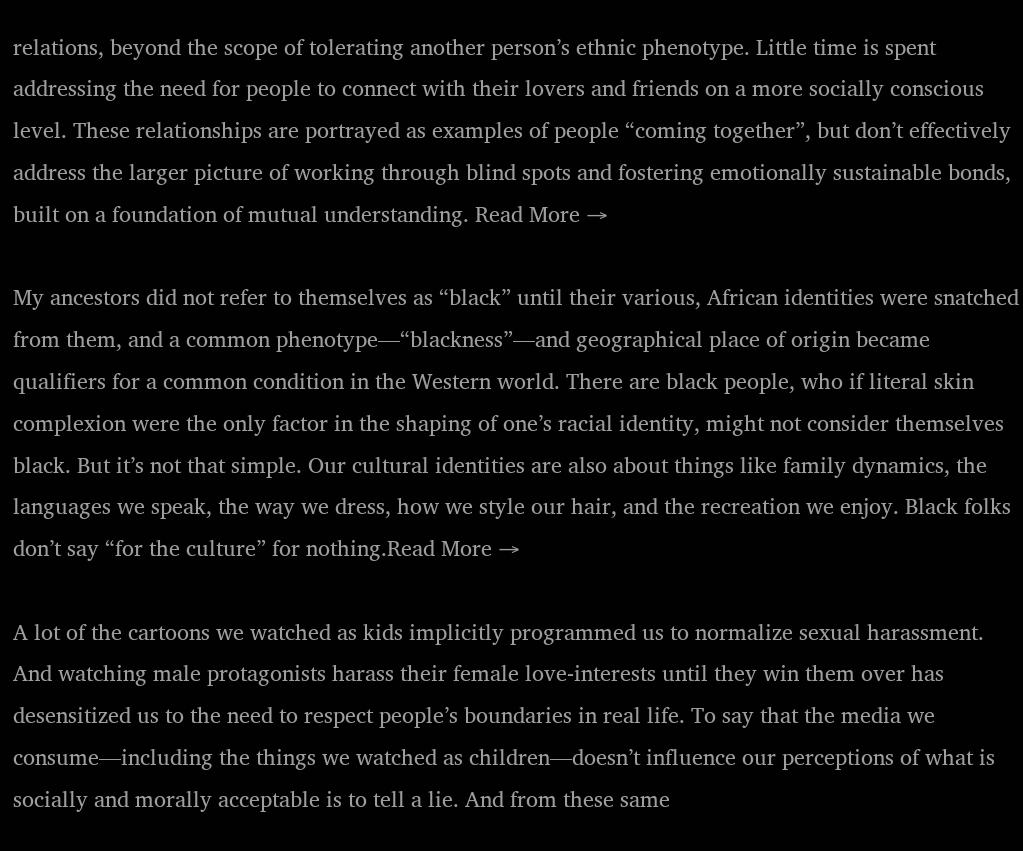relations, beyond the scope of tolerating another person’s ethnic phenotype. Little time is spent addressing the need for people to connect with their lovers and friends on a more socially conscious level. These relationships are portrayed as examples of people “coming together”, but don’t effectively address the larger picture of working through blind spots and fostering emotionally sustainable bonds, built on a foundation of mutual understanding. Read More →

My ancestors did not refer to themselves as “black” until their various, African identities were snatched from them, and a common phenotype—“blackness”—and geographical place of origin became qualifiers for a common condition in the Western world. There are black people, who if literal skin complexion were the only factor in the shaping of one’s racial identity, might not consider themselves black. But it’s not that simple. Our cultural identities are also about things like family dynamics, the languages we speak, the way we dress, how we style our hair, and the recreation we enjoy. Black folks don’t say “for the culture” for nothing.Read More →

A lot of the cartoons we watched as kids implicitly programmed us to normalize sexual harassment. And watching male protagonists harass their female love-interests until they win them over has desensitized us to the need to respect people’s boundaries in real life. To say that the media we consume—including the things we watched as children—doesn’t influence our perceptions of what is socially and morally acceptable is to tell a lie. And from these same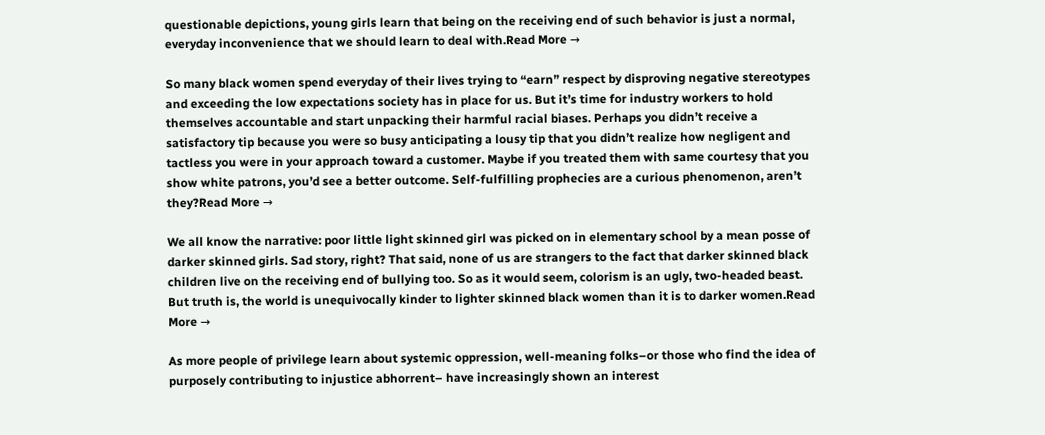questionable depictions, young girls learn that being on the receiving end of such behavior is just a normal, everyday inconvenience that we should learn to deal with.Read More →

So many black women spend everyday of their lives trying to “earn” respect by disproving negative stereotypes and exceeding the low expectations society has in place for us. But it’s time for industry workers to hold themselves accountable and start unpacking their harmful racial biases. Perhaps you didn’t receive a satisfactory tip because you were so busy anticipating a lousy tip that you didn’t realize how negligent and tactless you were in your approach toward a customer. Maybe if you treated them with same courtesy that you show white patrons, you’d see a better outcome. Self-fulfilling prophecies are a curious phenomenon, aren’t they?Read More →

We all know the narrative: poor little light skinned girl was picked on in elementary school by a mean posse of darker skinned girls. Sad story, right? That said, none of us are strangers to the fact that darker skinned black children live on the receiving end of bullying too. So as it would seem, colorism is an ugly, two-headed beast. But truth is, the world is unequivocally kinder to lighter skinned black women than it is to darker women.Read More →

As more people of privilege learn about systemic oppression, well-meaning folks–or those who find the idea of purposely contributing to injustice abhorrent– have increasingly shown an interest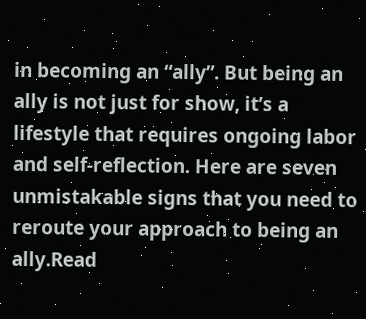in becoming an “ally”. But being an ally is not just for show, it’s a lifestyle that requires ongoing labor and self-reflection. Here are seven unmistakable signs that you need to reroute your approach to being an ally.Read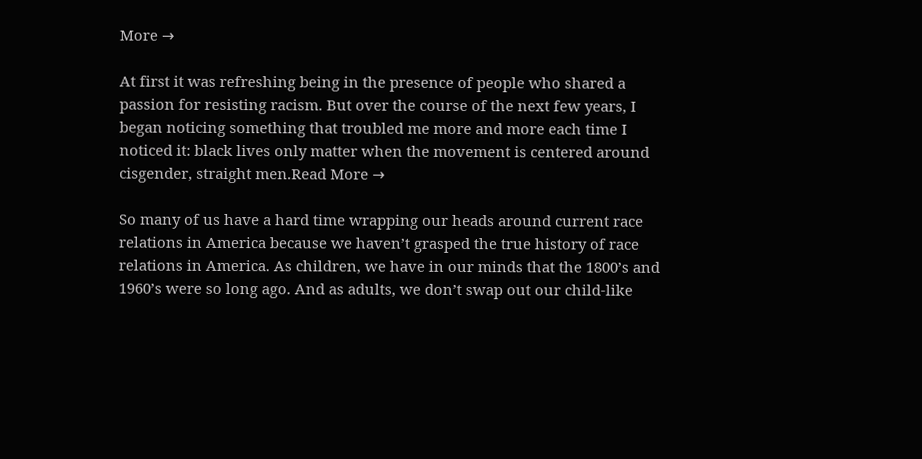More →

At first it was refreshing being in the presence of people who shared a passion for resisting racism. But over the course of the next few years, I began noticing something that troubled me more and more each time I noticed it: black lives only matter when the movement is centered around cisgender, straight men.Read More →

So many of us have a hard time wrapping our heads around current race relations in America because we haven’t grasped the true history of race relations in America. As children, we have in our minds that the 1800’s and 1960’s were so long ago. And as adults, we don’t swap out our child-like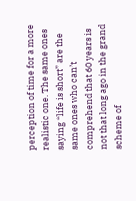perception of time for a more realistic one. The same ones saying “life is short” are the same ones who can’t comprehend that 60 years is not that long ago in the grand scheme of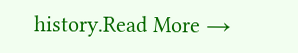history.Read More →